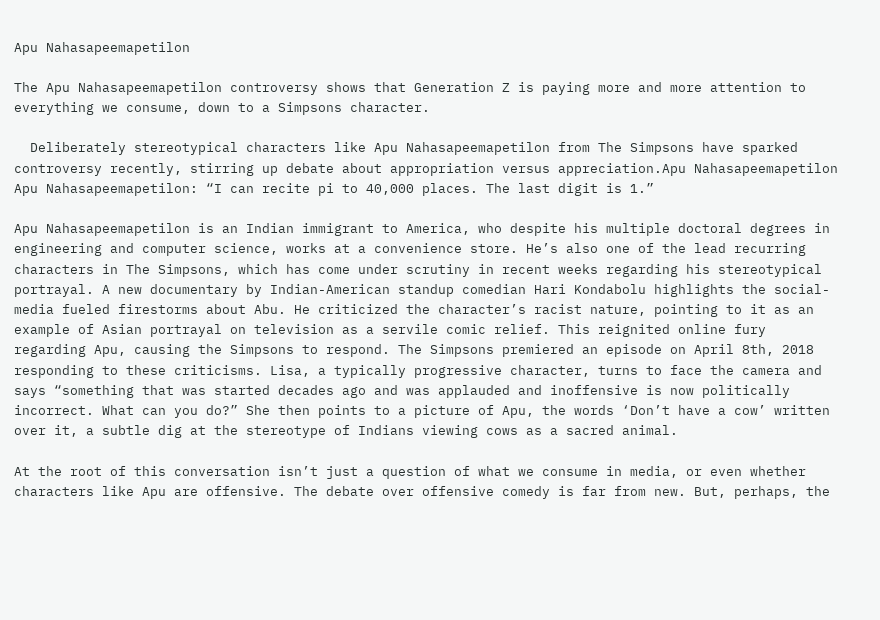Apu Nahasapeemapetilon

The Apu Nahasapeemapetilon controversy shows that Generation Z is paying more and more attention to everything we consume, down to a Simpsons character.

  Deliberately stereotypical characters like Apu Nahasapeemapetilon from The Simpsons have sparked controversy recently, stirring up debate about appropriation versus appreciation.Apu Nahasapeemapetilon Apu Nahasapeemapetilon: “I can recite pi to 40,000 places. The last digit is 1.”

Apu Nahasapeemapetilon is an Indian immigrant to America, who despite his multiple doctoral degrees in engineering and computer science, works at a convenience store. He’s also one of the lead recurring characters in The Simpsons, which has come under scrutiny in recent weeks regarding his stereotypical portrayal. A new documentary by Indian-American standup comedian Hari Kondabolu highlights the social-media fueled firestorms about Abu. He criticized the character’s racist nature, pointing to it as an example of Asian portrayal on television as a servile comic relief. This reignited online fury regarding Apu, causing the Simpsons to respond. The Simpsons premiered an episode on April 8th, 2018 responding to these criticisms. Lisa, a typically progressive character, turns to face the camera and says “something that was started decades ago and was applauded and inoffensive is now politically incorrect. What can you do?” She then points to a picture of Apu, the words ‘Don’t have a cow’ written over it, a subtle dig at the stereotype of Indians viewing cows as a sacred animal.

At the root of this conversation isn’t just a question of what we consume in media, or even whether characters like Apu are offensive. The debate over offensive comedy is far from new. But, perhaps, the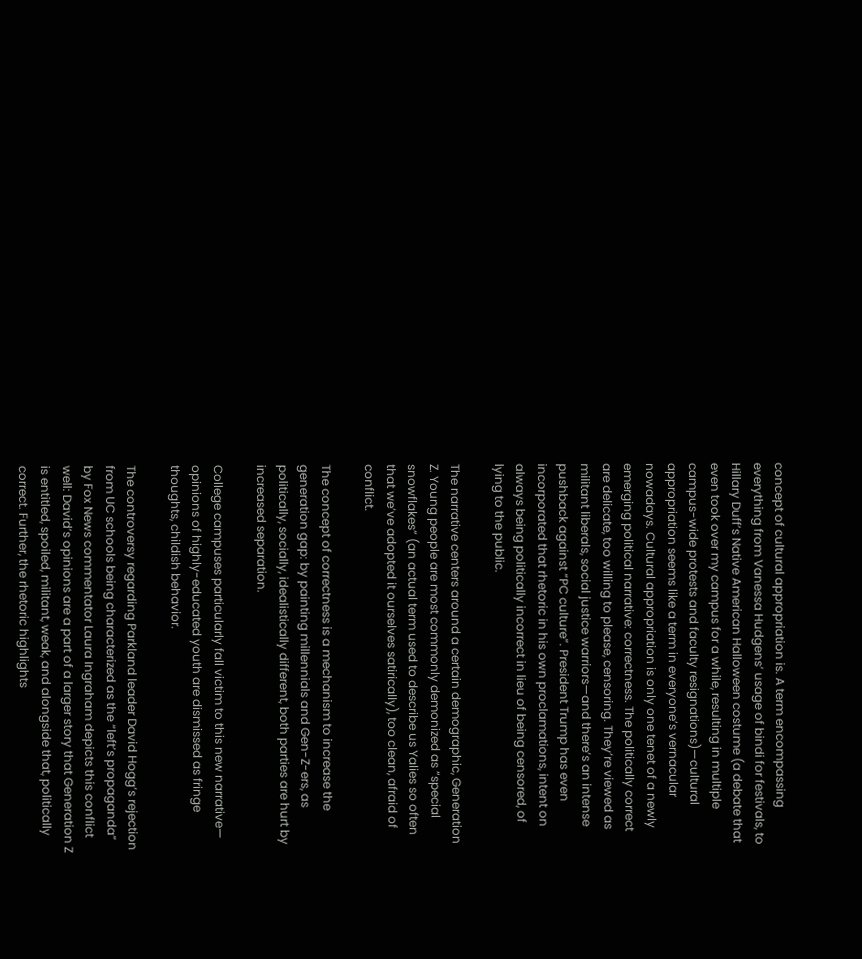concept of cultural appropriation is. A term encompassing everything from Vanessa Hudgens’ usage of bindi for festivals, to Hillary Duff’s Native American Halloween costume (a debate that even took over my campus for a while, resulting in multiple campus-wide protests and faculty resignations)—cultural appropriation seems like a term in everyone’s vernacular nowadays. Cultural appropriation is only one tenet of a newly emerging political narrative: correctness. The politically correct are delicate, too willing to please, censoring. They’re viewed as militant liberals, social justice warriors—and there’s an intense pushback against “PC culture”. President Trump has even incorporated that rhetoric in his own proclamations, intent on always being politically incorrect in lieu of being censored, of lying to the public.

The narrative centers around a certain demographic, Generation Z. Young people are most commonly demonized as “special snowflakes” (an actual term used to describe us Yalies so often that we’ve adopted it ourselves satirically), too clean, afraid of conflict.

The concept of correctness is a mechanism to increase the generation gap: by painting millennials and Gen-Z-ers, as politically, socially, idealistically different, both parties are hurt by increased separation.

College campuses particularly fall victim to this new narrative— opinions of highly-educated youth are dismissed as fringe thoughts, childish behavior.

The controversy regarding Parkland leader David Hogg’s rejection from UC schools being characterized as the “left’s propaganda” by Fox News commentator Laura Ingraham depicts this conflict well: David’s opinions are a part of a larger story that Generation Z is entitled, spoiled, militant, weak, and alongside that, politically correct. Further, the rhetoric highlights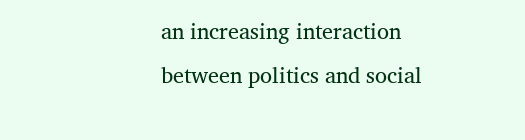an increasing interaction between politics and social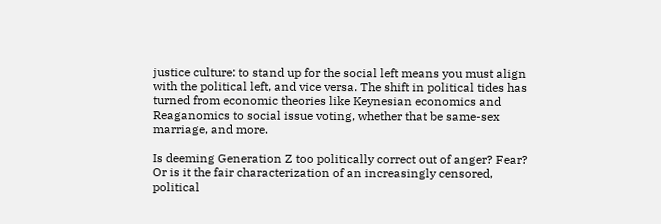justice culture: to stand up for the social left means you must align with the political left, and vice versa. The shift in political tides has turned from economic theories like Keynesian economics and Reaganomics to social issue voting, whether that be same-sex marriage, and more.

Is deeming Generation Z too politically correct out of anger? Fear? Or is it the fair characterization of an increasingly censored, political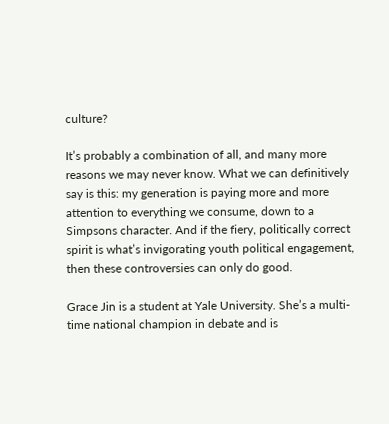culture?

It’s probably a combination of all, and many more reasons we may never know. What we can definitively say is this: my generation is paying more and more attention to everything we consume, down to a Simpsons character. And if the fiery, politically correct spirit is what’s invigorating youth political engagement, then these controversies can only do good.

Grace Jin is a student at Yale University. She’s a multi-time national champion in debate and is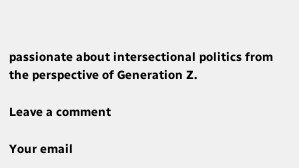passionate about intersectional politics from the perspective of Generation Z.

Leave a comment

Your email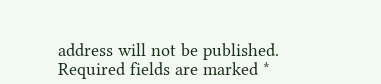address will not be published. Required fields are marked *